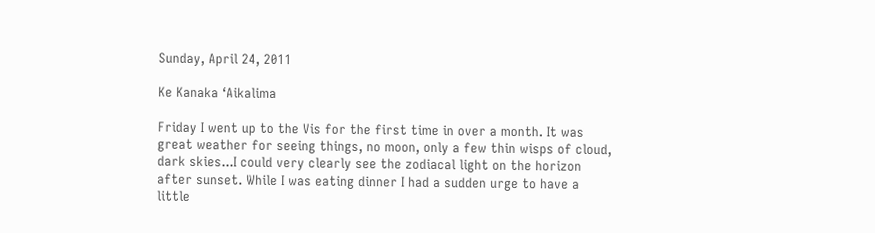Sunday, April 24, 2011

Ke Kanaka ʻAikalima

Friday I went up to the Vis for the first time in over a month. It was great weather for seeing things, no moon, only a few thin wisps of cloud, dark skies...I could very clearly see the zodiacal light on the horizon after sunset. While I was eating dinner I had a sudden urge to have a little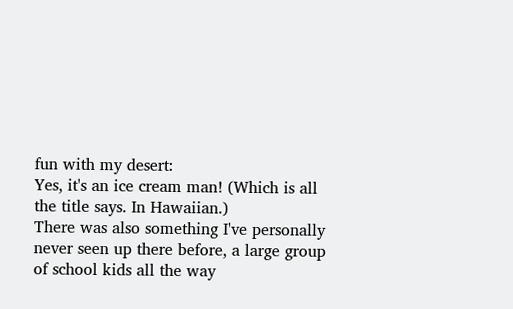fun with my desert:
Yes, it's an ice cream man! (Which is all the title says. In Hawaiian.)
There was also something I've personally never seen up there before, a large group of school kids all the way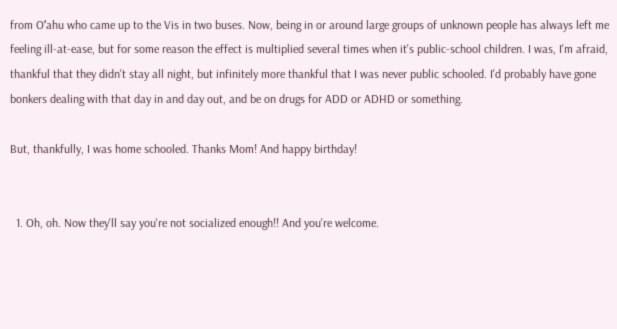from Oʻahu who came up to the Vis in two buses. Now, being in or around large groups of unknown people has always left me feeling ill-at-ease, but for some reason the effect is multiplied several times when it's public-school children. I was, I'm afraid, thankful that they didn't stay all night, but infinitely more thankful that I was never public schooled. I'd probably have gone bonkers dealing with that day in and day out, and be on drugs for ADD or ADHD or something.

But, thankfully, I was home schooled. Thanks Mom! And happy birthday!


  1. Oh, oh. Now they'll say you're not socialized enough!! And you're welcome.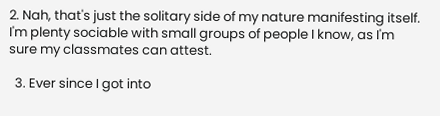2. Nah, that's just the solitary side of my nature manifesting itself. I'm plenty sociable with small groups of people I know, as I'm sure my classmates can attest.

  3. Ever since I got into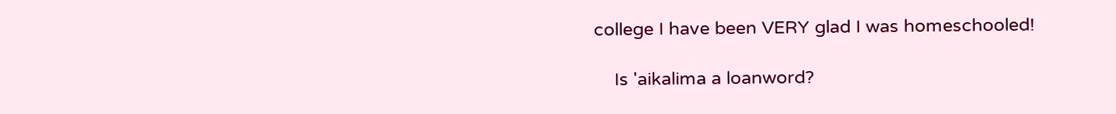college I have been VERY glad I was homeschooled!

    Is 'aikalima a loanword?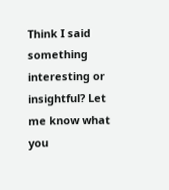Think I said something interesting or insightful? Let me know what you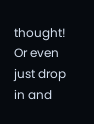thought! Or even just drop in and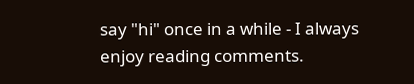say "hi" once in a while - I always enjoy reading comments.